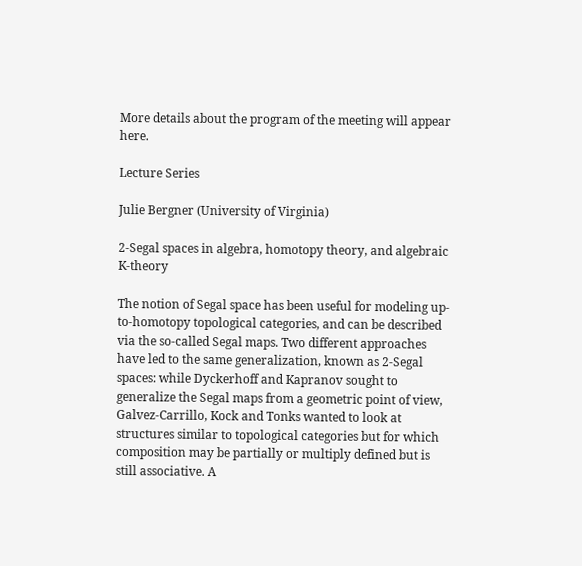More details about the program of the meeting will appear here.

Lecture Series

Julie Bergner (University of Virginia)

2-Segal spaces in algebra, homotopy theory, and algebraic K-theory

The notion of Segal space has been useful for modeling up-to-homotopy topological categories, and can be described via the so-called Segal maps. Two different approaches have led to the same generalization, known as 2-Segal spaces: while Dyckerhoff and Kapranov sought to generalize the Segal maps from a geometric point of view, Galvez-Carrillo, Kock and Tonks wanted to look at structures similar to topological categories but for which composition may be partially or multiply defined but is still associative. A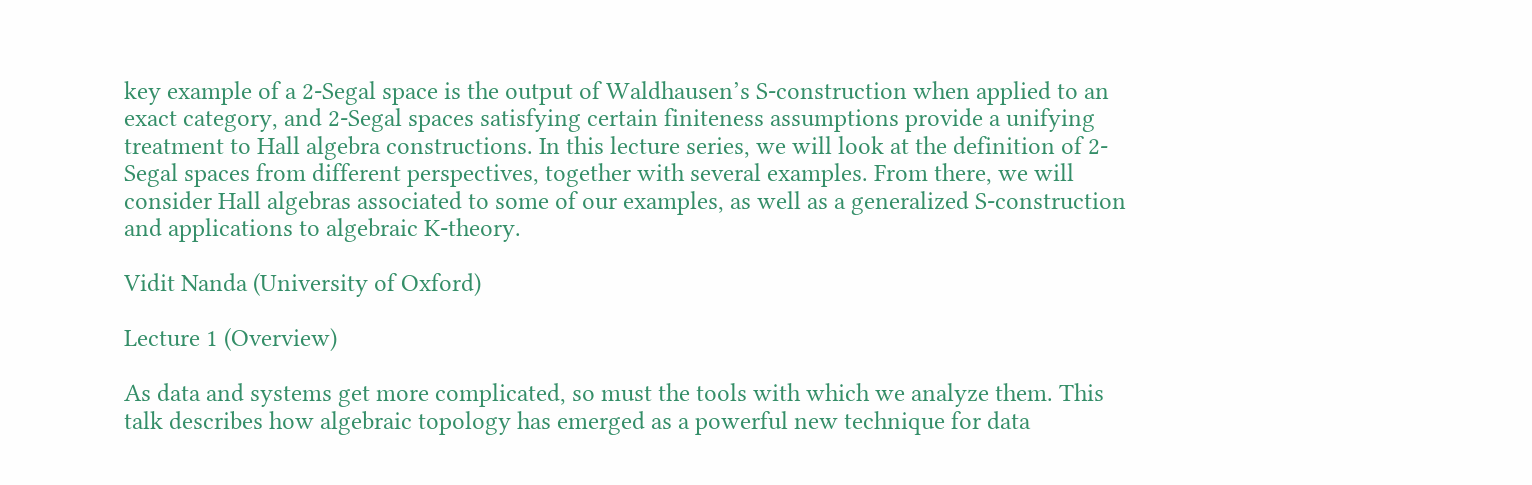key example of a 2-Segal space is the output of Waldhausen’s S-construction when applied to an exact category, and 2-Segal spaces satisfying certain finiteness assumptions provide a unifying treatment to Hall algebra constructions. In this lecture series, we will look at the definition of 2-Segal spaces from different perspectives, together with several examples. From there, we will consider Hall algebras associated to some of our examples, as well as a generalized S-construction and applications to algebraic K-theory.

Vidit Nanda (University of Oxford)

Lecture 1 (Overview)

As data and systems get more complicated, so must the tools with which we analyze them. This talk describes how algebraic topology has emerged as a powerful new technique for data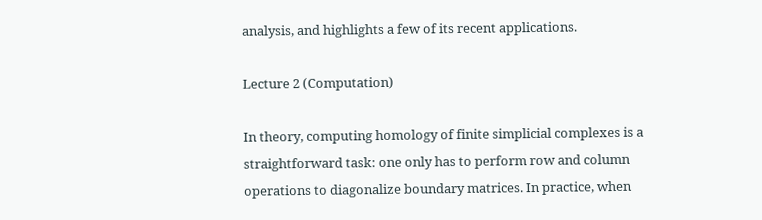analysis, and highlights a few of its recent applications.

Lecture 2 (Computation)

In theory, computing homology of finite simplicial complexes is a straightforward task: one only has to perform row and column operations to diagonalize boundary matrices. In practice, when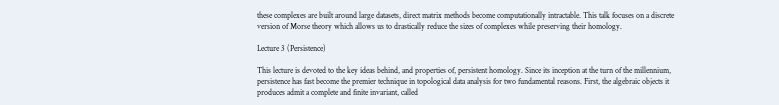these complexes are built around large datasets, direct matrix methods become computationally intractable. This talk focuses on a discrete version of Morse theory which allows us to drastically reduce the sizes of complexes while preserving their homology.

Lecture 3 (Persistence)

This lecture is devoted to the key ideas behind, and properties of, persistent homology. Since its inception at the turn of the millennium, persistence has fast become the premier technique in topological data analysis for two fundamental reasons. First, the algebraic objects it produces admit a complete and finite invariant, called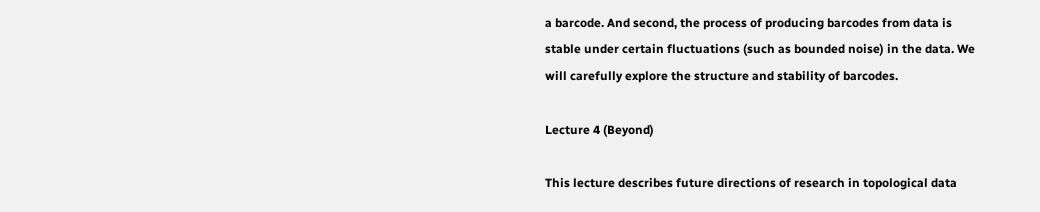a barcode. And second, the process of producing barcodes from data is stable under certain fluctuations (such as bounded noise) in the data. We will carefully explore the structure and stability of barcodes.

Lecture 4 (Beyond)

This lecture describes future directions of research in topological data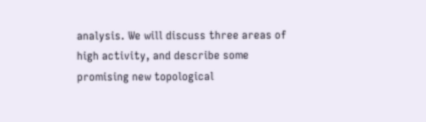analysis. We will discuss three areas of high activity, and describe some promising new topological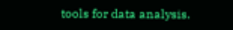tools for data analysis.